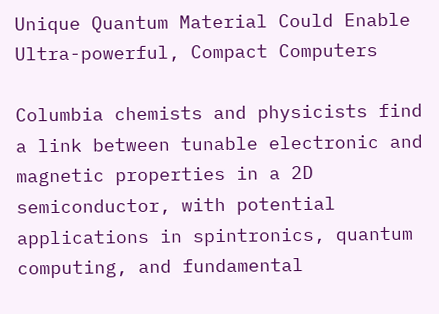Unique Quantum Material Could Enable Ultra-powerful, Compact Computers

Columbia chemists and physicists find a link between tunable electronic and magnetic properties in a 2D semiconductor, with potential applications in spintronics, quantum computing, and fundamental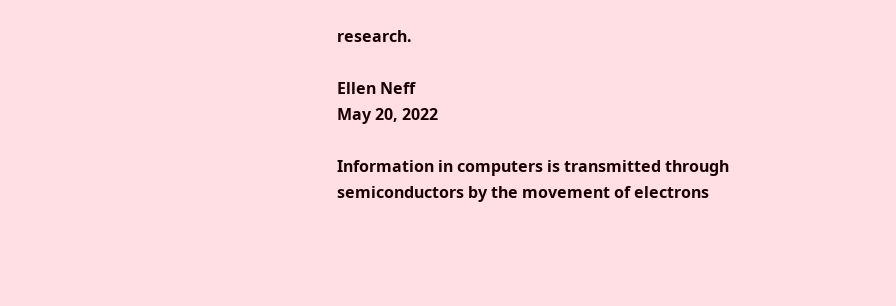research.

Ellen Neff
May 20, 2022

Information in computers is transmitted through semiconductors by the movement of electrons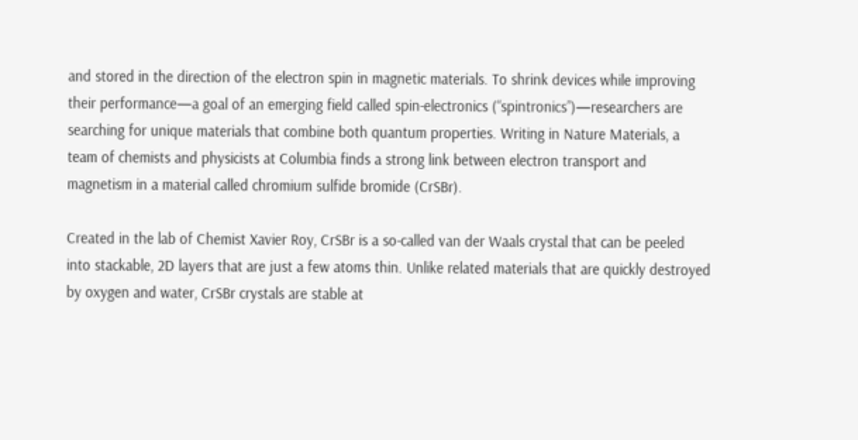and stored in the direction of the electron spin in magnetic materials. To shrink devices while improving their performance—a goal of an emerging field called spin-electronics (“spintronics”)—researchers are searching for unique materials that combine both quantum properties. Writing in Nature Materials, a team of chemists and physicists at Columbia finds a strong link between electron transport and magnetism in a material called chromium sulfide bromide (CrSBr).

Created in the lab of Chemist Xavier Roy, CrSBr is a so-called van der Waals crystal that can be peeled into stackable, 2D layers that are just a few atoms thin. Unlike related materials that are quickly destroyed by oxygen and water, CrSBr crystals are stable at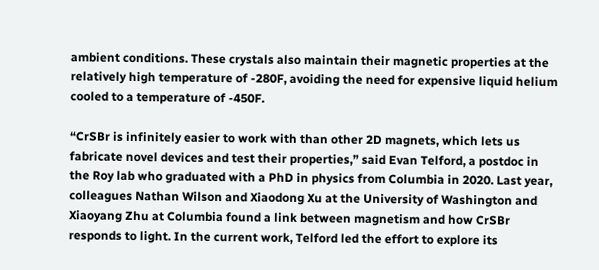ambient conditions. These crystals also maintain their magnetic properties at the relatively high temperature of -280F, avoiding the need for expensive liquid helium cooled to a temperature of -450F.

“CrSBr is infinitely easier to work with than other 2D magnets, which lets us fabricate novel devices and test their properties,” said Evan Telford, a postdoc in the Roy lab who graduated with a PhD in physics from Columbia in 2020. Last year, colleagues Nathan Wilson and Xiaodong Xu at the University of Washington and Xiaoyang Zhu at Columbia found a link between magnetism and how CrSBr responds to light. In the current work, Telford led the effort to explore its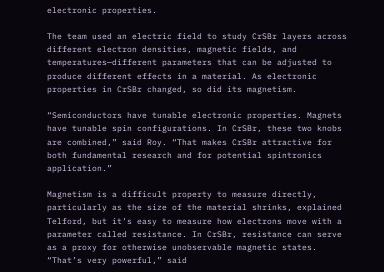electronic properties.

The team used an electric field to study CrSBr layers across different electron densities, magnetic fields, and temperatures—different parameters that can be adjusted to produce different effects in a material. As electronic properties in CrSBr changed, so did its magnetism.

“Semiconductors have tunable electronic properties. Magnets have tunable spin configurations. In CrSBr, these two knobs are combined,” said Roy. “That makes CrSBr attractive for both fundamental research and for potential spintronics application.”

Magnetism is a difficult property to measure directly, particularly as the size of the material shrinks, explained Telford, but it’s easy to measure how electrons move with a parameter called resistance. In CrSBr, resistance can serve as a proxy for otherwise unobservable magnetic states. “That’s very powerful,” said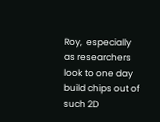Roy,  especially as researchers look to one day build chips out of such 2D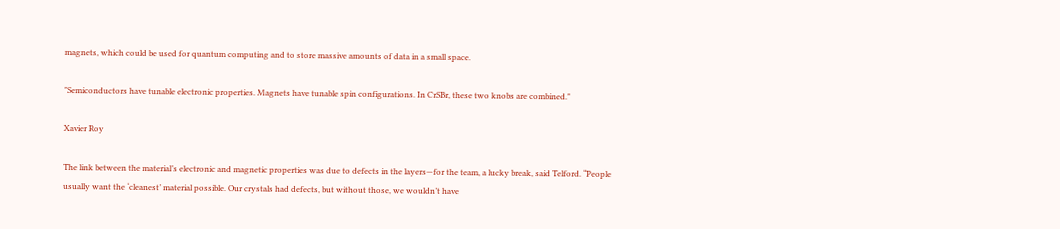magnets, which could be used for quantum computing and to store massive amounts of data in a small space.

"Semiconductors have tunable electronic properties. Magnets have tunable spin configurations. In CrSBr, these two knobs are combined."

Xavier Roy

The link between the material’s electronic and magnetic properties was due to defects in the layers—for the team, a lucky break, said Telford. “People usually want the ‘cleanest’ material possible. Our crystals had defects, but without those, we wouldn’t have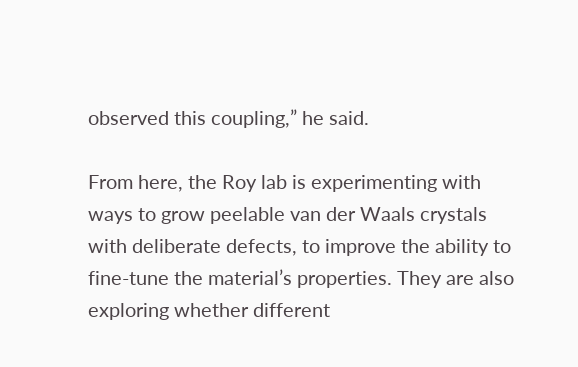observed this coupling,” he said.

From here, the Roy lab is experimenting with ways to grow peelable van der Waals crystals with deliberate defects, to improve the ability to fine-tune the material’s properties. They are also exploring whether different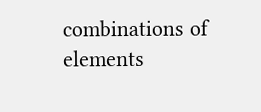combinations of elements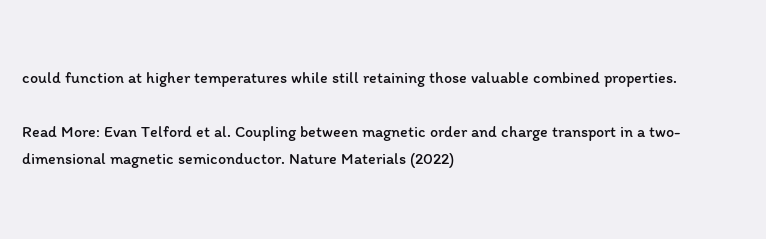could function at higher temperatures while still retaining those valuable combined properties.

Read More: Evan Telford et al. Coupling between magnetic order and charge transport in a two-dimensional magnetic semiconductor. Nature Materials (2022)